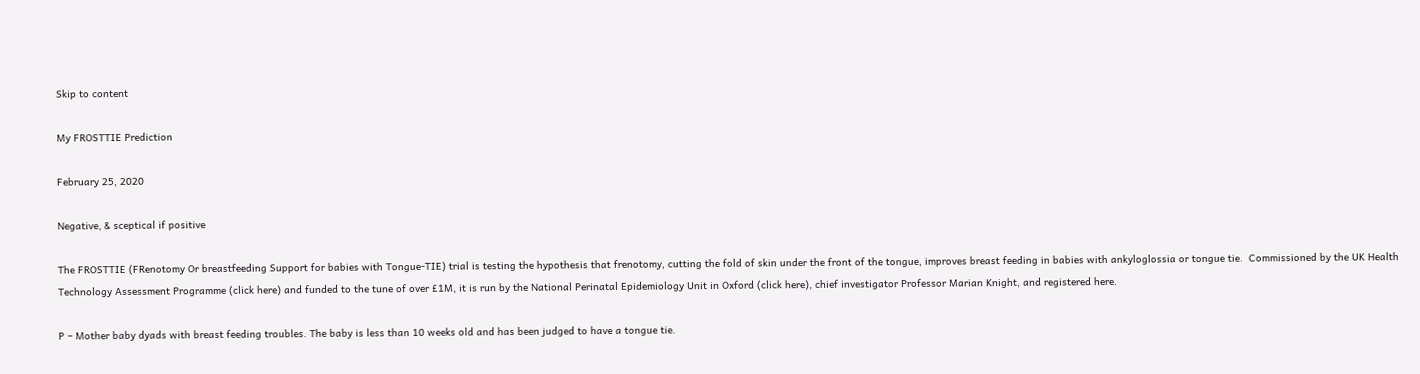Skip to content

My FROSTTIE Prediction

February 25, 2020

Negative, & sceptical if positive

The FROSTTIE (FRenotomy Or breastfeeding Support for babies with Tongue-TIE) trial is testing the hypothesis that frenotomy, cutting the fold of skin under the front of the tongue, improves breast feeding in babies with ankyloglossia or tongue tie.  Commissioned by the UK Health Technology Assessment Programme (click here) and funded to the tune of over £1M, it is run by the National Perinatal Epidemiology Unit in Oxford (click here), chief investigator Professor Marian Knight, and registered here.

P – Mother baby dyads with breast feeding troubles. The baby is less than 10 weeks old and has been judged to have a tongue tie.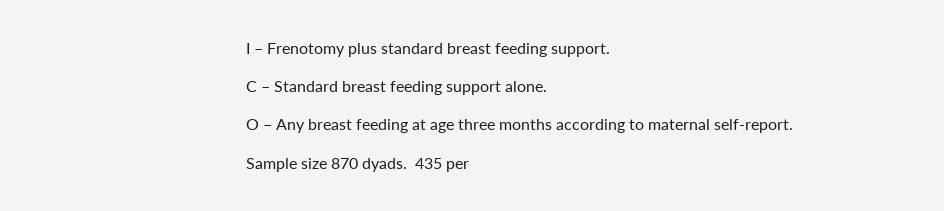I – Frenotomy plus standard breast feeding support.

C – Standard breast feeding support alone.

O – Any breast feeding at age three months according to maternal self-report.

Sample size 870 dyads.  435 per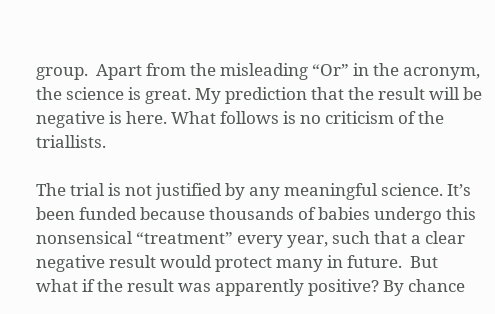group.  Apart from the misleading “Or” in the acronym, the science is great. My prediction that the result will be negative is here. What follows is no criticism of the triallists.

The trial is not justified by any meaningful science. It’s been funded because thousands of babies undergo this nonsensical “treatment” every year, such that a clear negative result would protect many in future.  But what if the result was apparently positive? By chance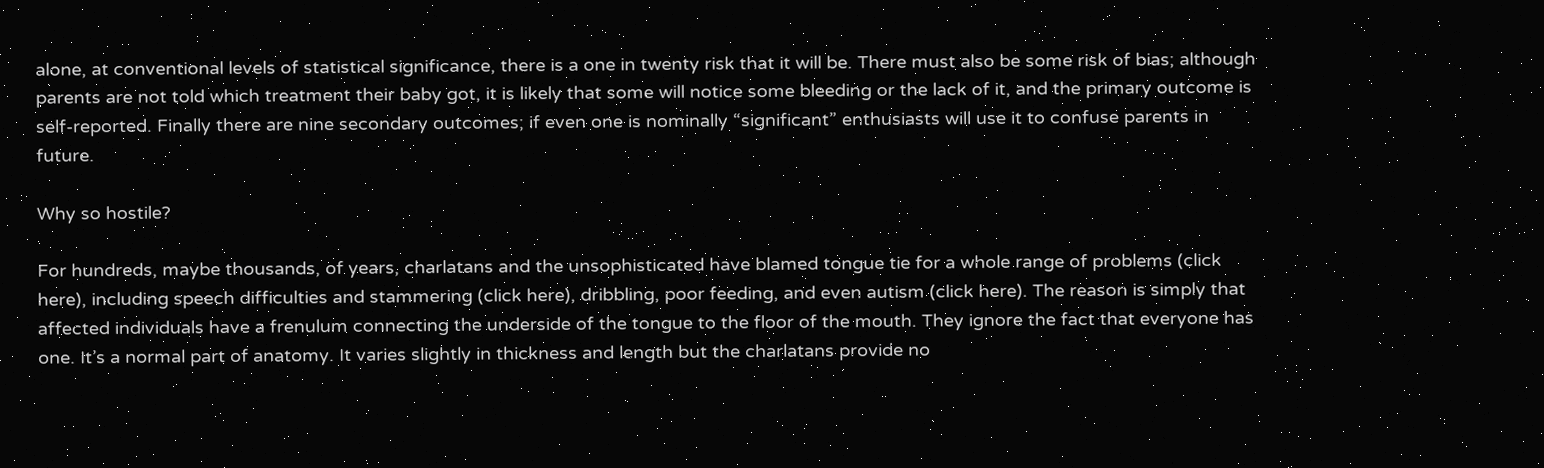alone, at conventional levels of statistical significance, there is a one in twenty risk that it will be. There must also be some risk of bias; although parents are not told which treatment their baby got, it is likely that some will notice some bleeding or the lack of it, and the primary outcome is self-reported. Finally there are nine secondary outcomes; if even one is nominally “significant” enthusiasts will use it to confuse parents in future.

Why so hostile?

For hundreds, maybe thousands, of years, charlatans and the unsophisticated have blamed tongue tie for a whole range of problems (click here), including speech difficulties and stammering (click here), dribbling, poor feeding, and even autism (click here). The reason is simply that affected individuals have a frenulum connecting the underside of the tongue to the floor of the mouth. They ignore the fact that everyone has one. It’s a normal part of anatomy. It varies slightly in thickness and length but the charlatans provide no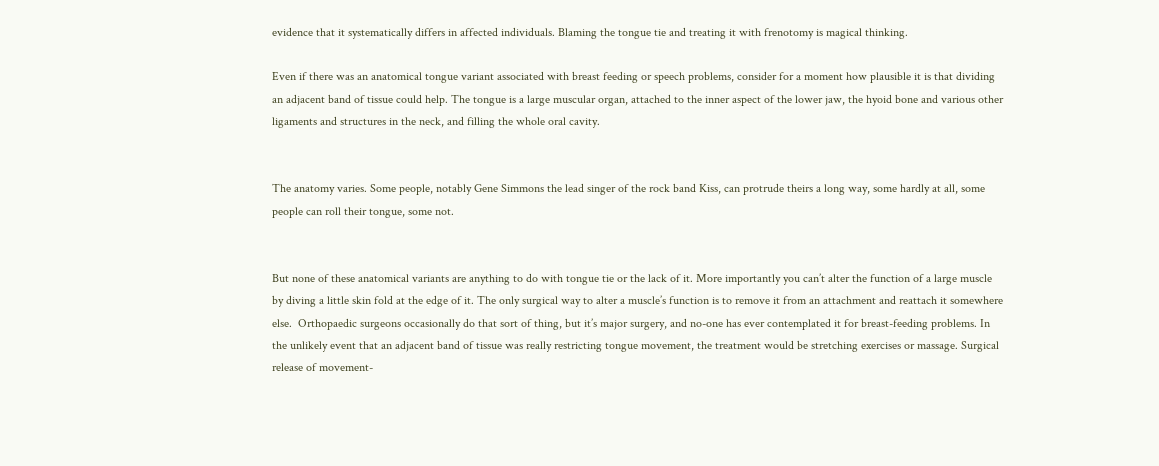evidence that it systematically differs in affected individuals. Blaming the tongue tie and treating it with frenotomy is magical thinking.

Even if there was an anatomical tongue variant associated with breast feeding or speech problems, consider for a moment how plausible it is that dividing an adjacent band of tissue could help. The tongue is a large muscular organ, attached to the inner aspect of the lower jaw, the hyoid bone and various other ligaments and structures in the neck, and filling the whole oral cavity.


The anatomy varies. Some people, notably Gene Simmons the lead singer of the rock band Kiss, can protrude theirs a long way, some hardly at all, some people can roll their tongue, some not.


But none of these anatomical variants are anything to do with tongue tie or the lack of it. More importantly you can’t alter the function of a large muscle by diving a little skin fold at the edge of it. The only surgical way to alter a muscle’s function is to remove it from an attachment and reattach it somewhere else.  Orthopaedic surgeons occasionally do that sort of thing, but it’s major surgery, and no-one has ever contemplated it for breast-feeding problems. In the unlikely event that an adjacent band of tissue was really restricting tongue movement, the treatment would be stretching exercises or massage. Surgical release of movement-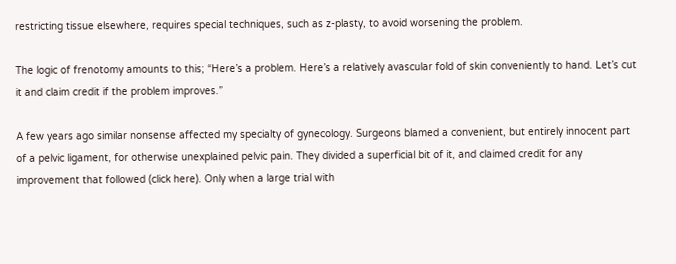restricting tissue elsewhere, requires special techniques, such as z-plasty, to avoid worsening the problem.

The logic of frenotomy amounts to this; “Here’s a problem. Here’s a relatively avascular fold of skin conveniently to hand. Let’s cut it and claim credit if the problem improves.”

A few years ago similar nonsense affected my specialty of gynecology. Surgeons blamed a convenient, but entirely innocent part of a pelvic ligament, for otherwise unexplained pelvic pain. They divided a superficial bit of it, and claimed credit for any improvement that followed (click here). Only when a large trial with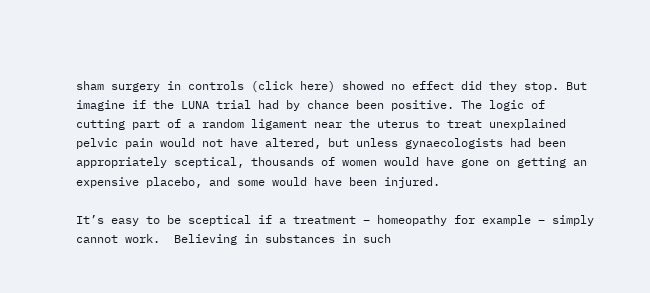sham surgery in controls (click here) showed no effect did they stop. But imagine if the LUNA trial had by chance been positive. The logic of cutting part of a random ligament near the uterus to treat unexplained pelvic pain would not have altered, but unless gynaecologists had been appropriately sceptical, thousands of women would have gone on getting an expensive placebo, and some would have been injured.

It’s easy to be sceptical if a treatment – homeopathy for example – simply cannot work.  Believing in substances in such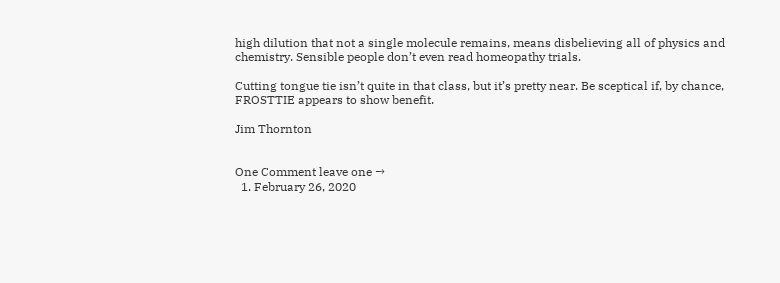high dilution that not a single molecule remains, means disbelieving all of physics and chemistry. Sensible people don’t even read homeopathy trials.

Cutting tongue tie isn’t quite in that class, but it’s pretty near. Be sceptical if, by chance, FROSTTIE appears to show benefit.

Jim Thornton


One Comment leave one →
  1. February 26, 2020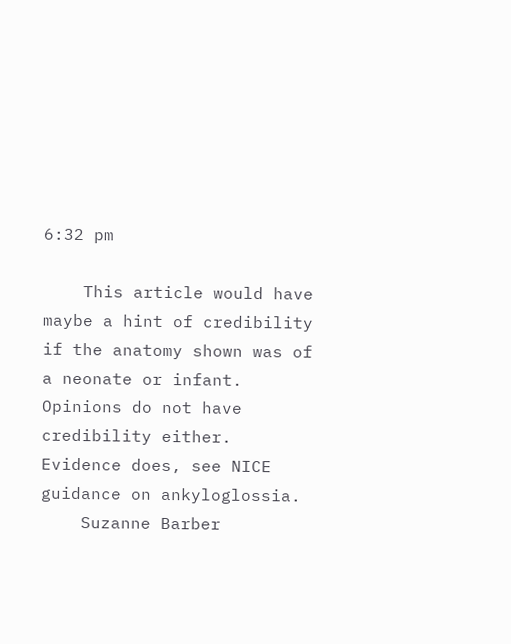6:32 pm

    This article would have maybe a hint of credibility if the anatomy shown was of a neonate or infant. Opinions do not have credibility either. Evidence does, see NICE guidance on ankyloglossia.
    Suzanne Barber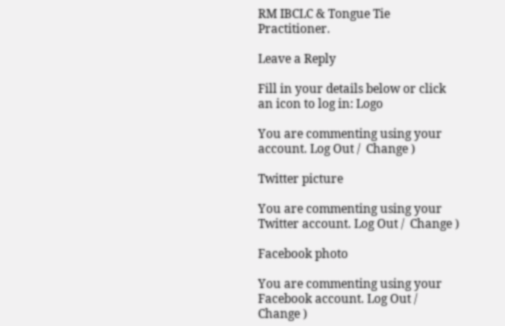RM IBCLC & Tongue Tie Practitioner.

Leave a Reply

Fill in your details below or click an icon to log in: Logo

You are commenting using your account. Log Out /  Change )

Twitter picture

You are commenting using your Twitter account. Log Out /  Change )

Facebook photo

You are commenting using your Facebook account. Log Out /  Change )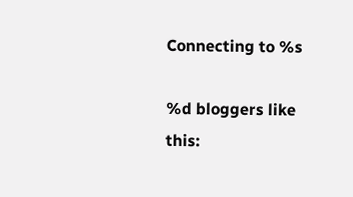Connecting to %s

%d bloggers like this: